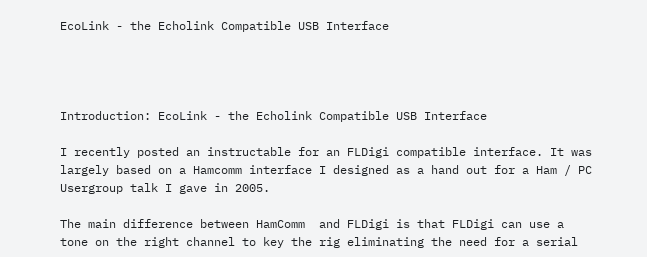EcoLink - the Echolink Compatible USB Interface




Introduction: EcoLink - the Echolink Compatible USB Interface

I recently posted an instructable for an FLDigi compatible interface. It was largely based on a Hamcomm interface I designed as a hand out for a Ham / PC Usergroup talk I gave in 2005.

The main difference between HamComm  and FLDigi is that FLDigi can use a tone on the right channel to key the rig eliminating the need for a serial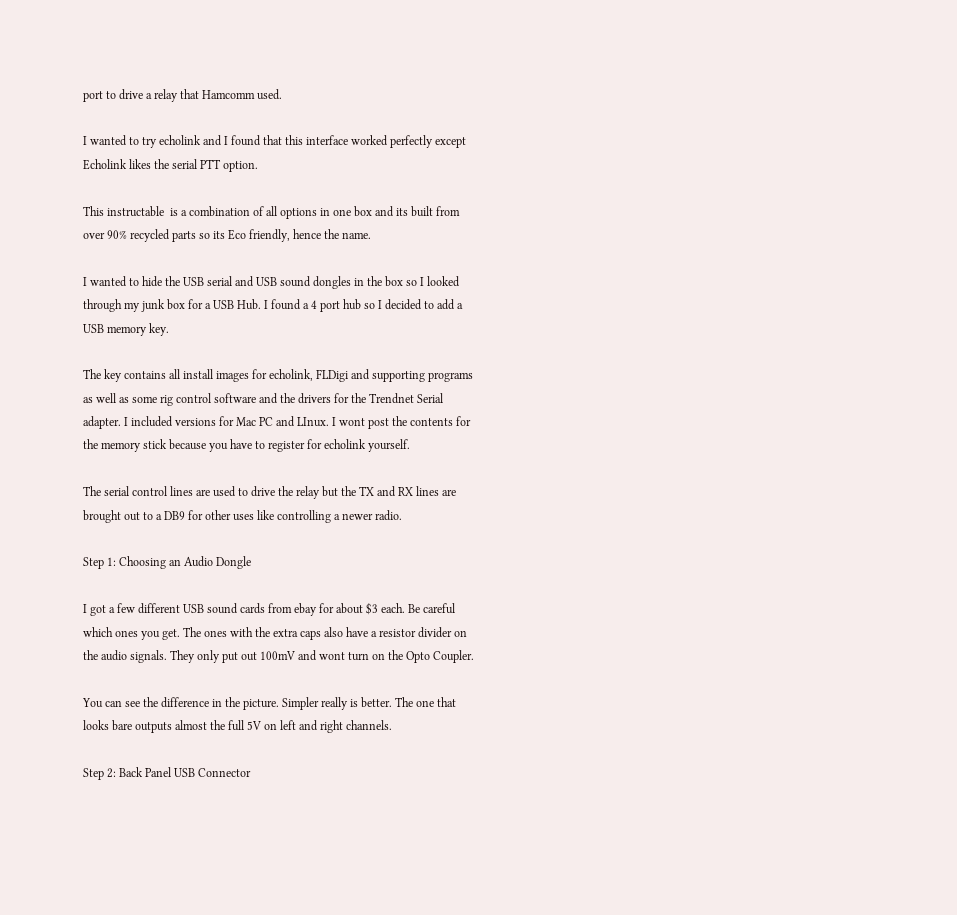port to drive a relay that Hamcomm used.

I wanted to try echolink and I found that this interface worked perfectly except Echolink likes the serial PTT option.

This instructable  is a combination of all options in one box and its built from over 90% recycled parts so its Eco friendly, hence the name.

I wanted to hide the USB serial and USB sound dongles in the box so I looked through my junk box for a USB Hub. I found a 4 port hub so I decided to add a USB memory key.

The key contains all install images for echolink, FLDigi and supporting programs as well as some rig control software and the drivers for the Trendnet Serial adapter. I included versions for Mac PC and LInux. I wont post the contents for the memory stick because you have to register for echolink yourself.

The serial control lines are used to drive the relay but the TX and RX lines are brought out to a DB9 for other uses like controlling a newer radio.

Step 1: Choosing an Audio Dongle

I got a few different USB sound cards from ebay for about $3 each. Be careful which ones you get. The ones with the extra caps also have a resistor divider on the audio signals. They only put out 100mV and wont turn on the Opto Coupler.

You can see the difference in the picture. Simpler really is better. The one that looks bare outputs almost the full 5V on left and right channels.

Step 2: Back Panel USB Connector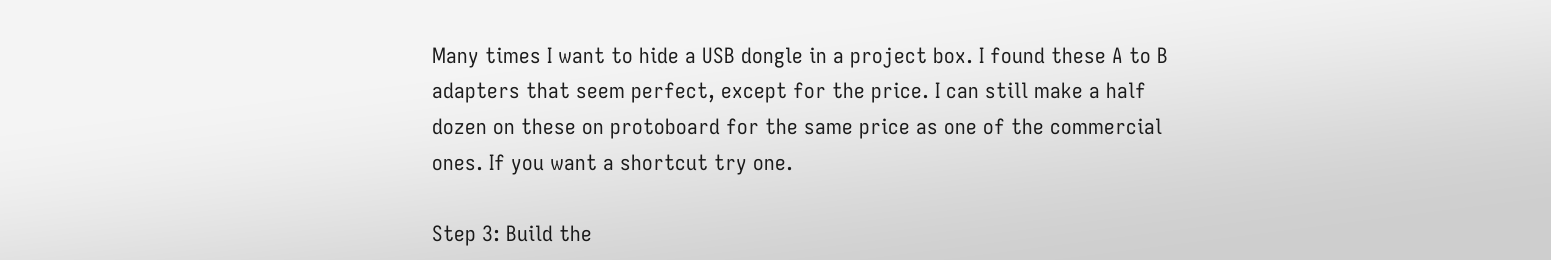Many times I want to hide a USB dongle in a project box. I found these A to B adapters that seem perfect, except for the price. I can still make a half dozen on these on protoboard for the same price as one of the commercial ones. If you want a shortcut try one.

Step 3: Build the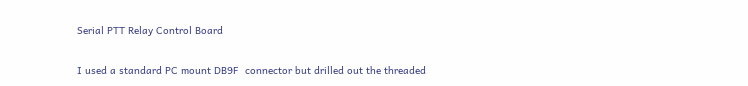Serial PTT Relay Control Board

I used a standard PC mount DB9F  connector but drilled out the threaded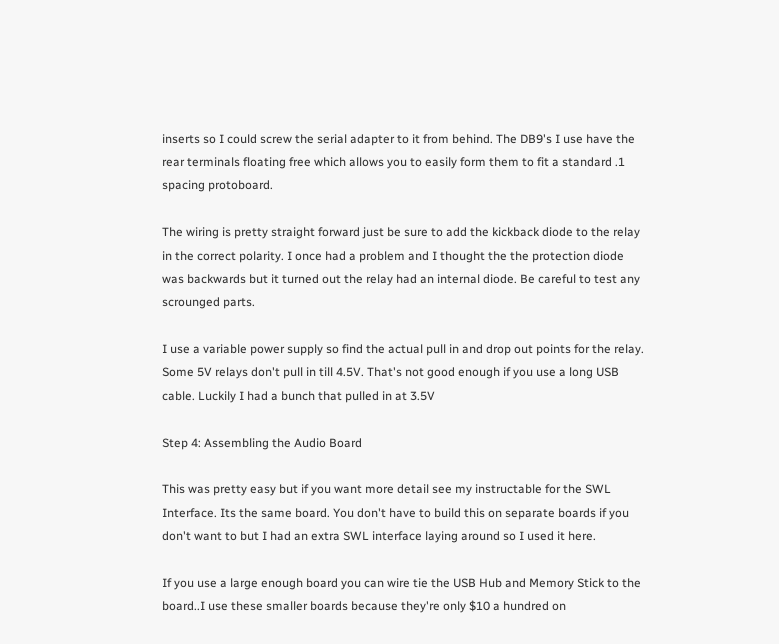inserts so I could screw the serial adapter to it from behind. The DB9's I use have the rear terminals floating free which allows you to easily form them to fit a standard .1 spacing protoboard.

The wiring is pretty straight forward just be sure to add the kickback diode to the relay in the correct polarity. I once had a problem and I thought the the protection diode was backwards but it turned out the relay had an internal diode. Be careful to test any scrounged parts.

I use a variable power supply so find the actual pull in and drop out points for the relay. Some 5V relays don't pull in till 4.5V. That's not good enough if you use a long USB cable. Luckily I had a bunch that pulled in at 3.5V

Step 4: Assembling the Audio Board

This was pretty easy but if you want more detail see my instructable for the SWL Interface. Its the same board. You don't have to build this on separate boards if you don't want to but I had an extra SWL interface laying around so I used it here.

If you use a large enough board you can wire tie the USB Hub and Memory Stick to the board..I use these smaller boards because they're only $10 a hundred on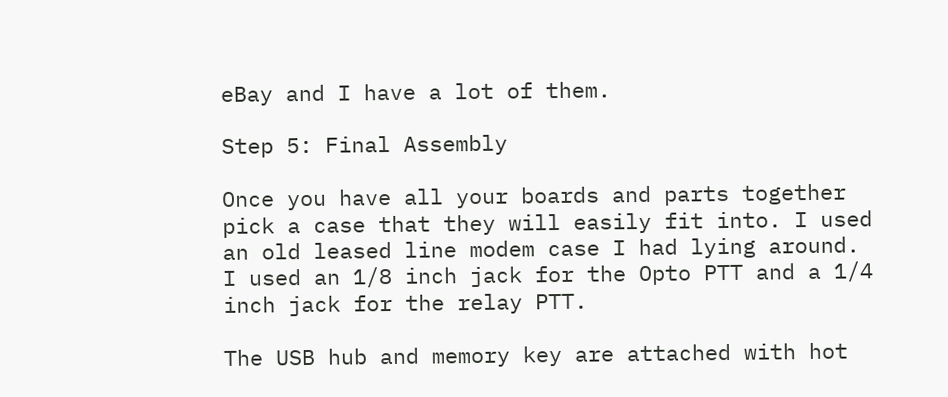eBay and I have a lot of them.

Step 5: Final Assembly

Once you have all your boards and parts together pick a case that they will easily fit into. I used an old leased line modem case I had lying around. I used an 1/8 inch jack for the Opto PTT and a 1/4 inch jack for the relay PTT.

The USB hub and memory key are attached with hot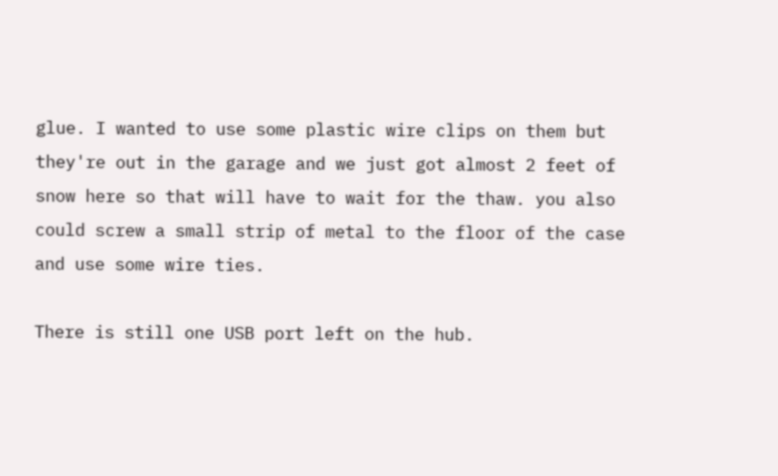glue. I wanted to use some plastic wire clips on them but they're out in the garage and we just got almost 2 feet of snow here so that will have to wait for the thaw. you also could screw a small strip of metal to the floor of the case and use some wire ties.

There is still one USB port left on the hub.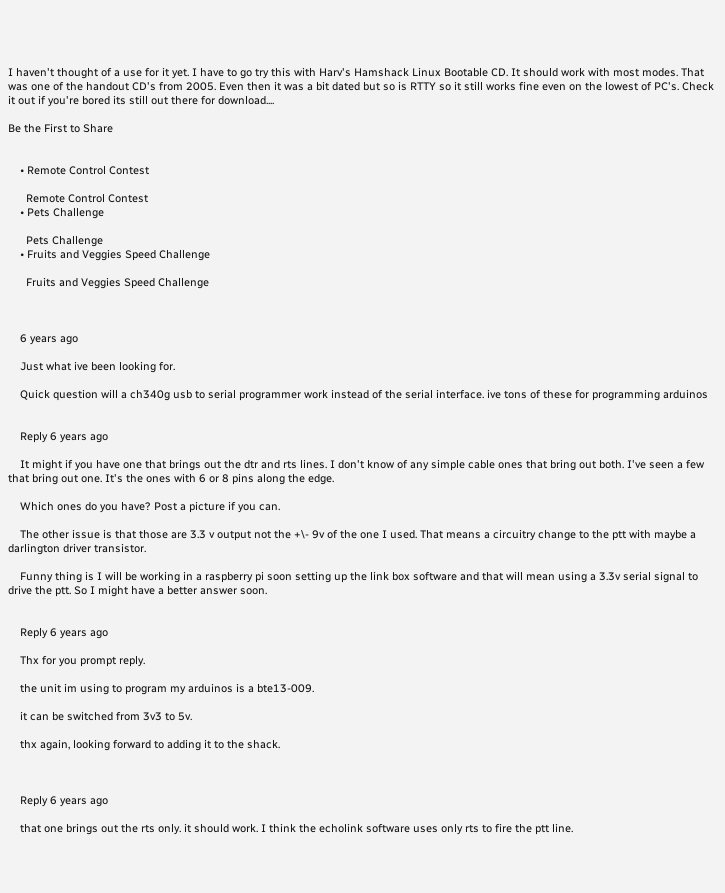I haven't thought of a use for it yet. I have to go try this with Harv's Hamshack Linux Bootable CD. It should work with most modes. That was one of the handout CD's from 2005. Even then it was a bit dated but so is RTTY so it still works fine even on the lowest of PC's. Check it out if you're bored its still out there for download....

Be the First to Share


    • Remote Control Contest

      Remote Control Contest
    • Pets Challenge

      Pets Challenge
    • Fruits and Veggies Speed Challenge

      Fruits and Veggies Speed Challenge



    6 years ago

    Just what ive been looking for.

    Quick question will a ch340g usb to serial programmer work instead of the serial interface. ive tons of these for programming arduinos


    Reply 6 years ago

    It might if you have one that brings out the dtr and rts lines. I don't know of any simple cable ones that bring out both. I've seen a few that bring out one. It's the ones with 6 or 8 pins along the edge.

    Which ones do you have? Post a picture if you can.

    The other issue is that those are 3.3 v output not the +\- 9v of the one I used. That means a circuitry change to the ptt with maybe a darlington driver transistor.

    Funny thing is I will be working in a raspberry pi soon setting up the link box software and that will mean using a 3.3v serial signal to drive the ptt. So I might have a better answer soon.


    Reply 6 years ago

    Thx for you prompt reply.

    the unit im using to program my arduinos is a bte13-009.

    it can be switched from 3v3 to 5v.

    thx again, looking forward to adding it to the shack.



    Reply 6 years ago

    that one brings out the rts only. it should work. I think the echolink software uses only rts to fire the ptt line.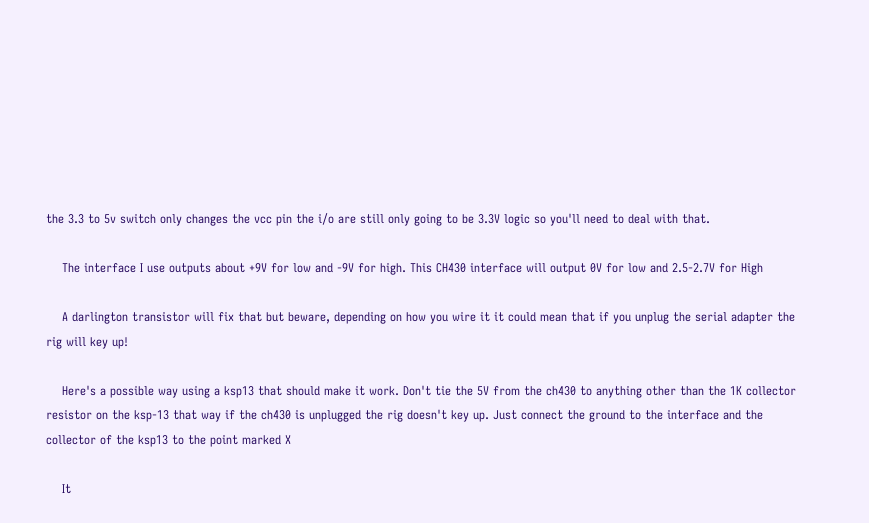the 3.3 to 5v switch only changes the vcc pin the i/o are still only going to be 3.3V logic so you'll need to deal with that.

    The interface I use outputs about +9V for low and -9V for high. This CH430 interface will output 0V for low and 2.5-2.7V for High

    A darlington transistor will fix that but beware, depending on how you wire it it could mean that if you unplug the serial adapter the rig will key up!

    Here's a possible way using a ksp13 that should make it work. Don't tie the 5V from the ch430 to anything other than the 1K collector resistor on the ksp-13 that way if the ch430 is unplugged the rig doesn't key up. Just connect the ground to the interface and the collector of the ksp13 to the point marked X

    It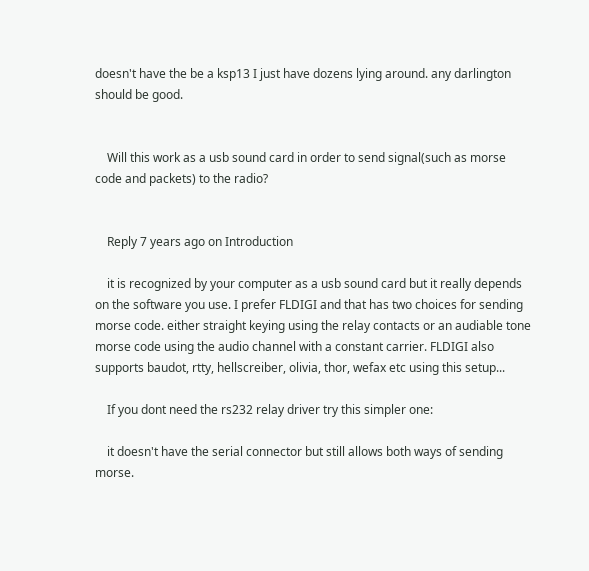doesn't have the be a ksp13 I just have dozens lying around. any darlington should be good.


    Will this work as a usb sound card in order to send signal(such as morse code and packets) to the radio?


    Reply 7 years ago on Introduction

    it is recognized by your computer as a usb sound card but it really depends on the software you use. I prefer FLDIGI and that has two choices for sending morse code. either straight keying using the relay contacts or an audiable tone morse code using the audio channel with a constant carrier. FLDIGI also supports baudot, rtty, hellscreiber, olivia, thor, wefax etc using this setup...

    If you dont need the rs232 relay driver try this simpler one:

    it doesn't have the serial connector but still allows both ways of sending morse.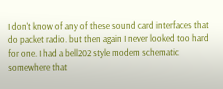I don't know of any of these sound card interfaces that do packet radio. but then again I never looked too hard for one. I had a bell202 style modem schematic somewhere that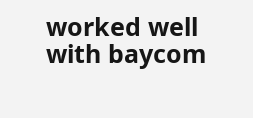worked well with baycom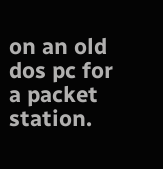on an old dos pc for a packet station.